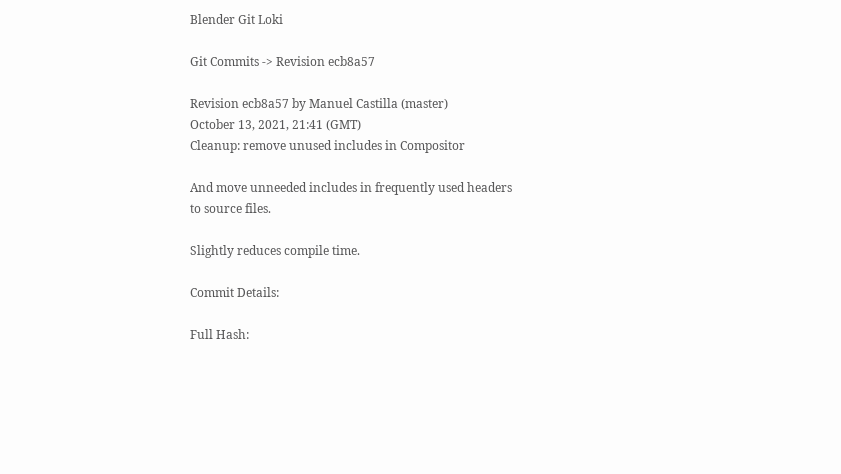Blender Git Loki

Git Commits -> Revision ecb8a57

Revision ecb8a57 by Manuel Castilla (master)
October 13, 2021, 21:41 (GMT)
Cleanup: remove unused includes in Compositor

And move unneeded includes in frequently used headers
to source files.

Slightly reduces compile time.

Commit Details:

Full Hash: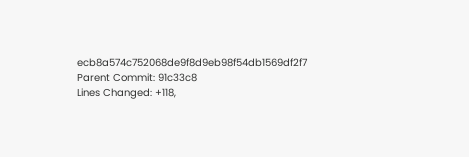ecb8a574c752068de9f8d9eb98f54db1569df2f7
Parent Commit: 91c33c8
Lines Changed: +118,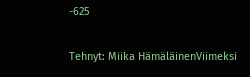-625

Tehnyt: Miika HämäläinenViimeksi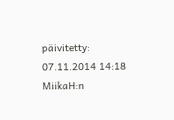päivitetty: 07.11.2014 14:18 MiikaH:n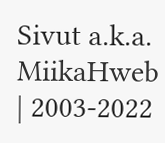Sivut a.k.a. MiikaHweb | 2003-2022